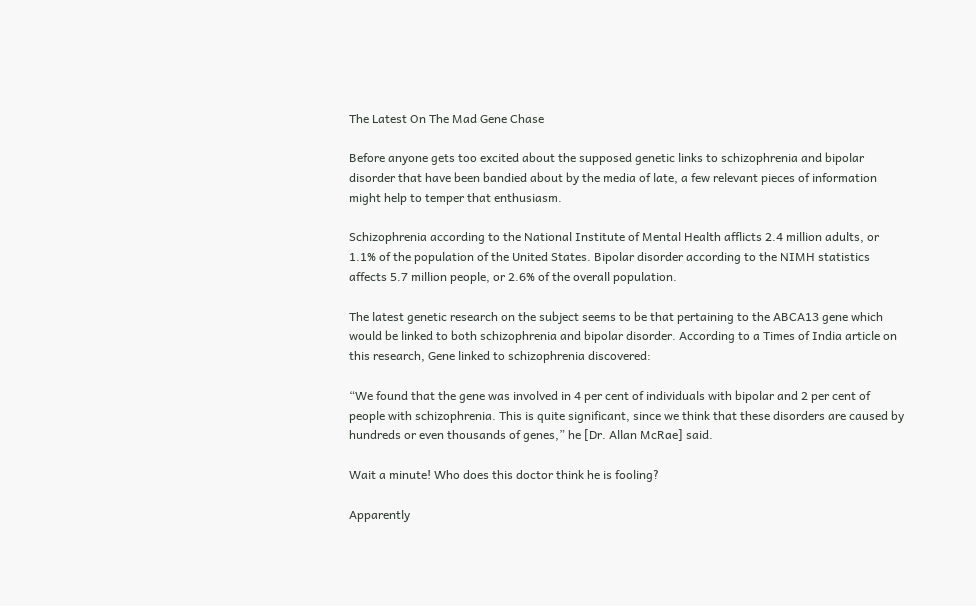The Latest On The Mad Gene Chase

Before anyone gets too excited about the supposed genetic links to schizophrenia and bipolar disorder that have been bandied about by the media of late, a few relevant pieces of information might help to temper that enthusiasm.

Schizophrenia according to the National Institute of Mental Health afflicts 2.4 million adults, or 1.1% of the population of the United States. Bipolar disorder according to the NIMH statistics affects 5.7 million people, or 2.6% of the overall population.

The latest genetic research on the subject seems to be that pertaining to the ABCA13 gene which would be linked to both schizophrenia and bipolar disorder. According to a Times of India article on this research, Gene linked to schizophrenia discovered:

“We found that the gene was involved in 4 per cent of individuals with bipolar and 2 per cent of people with schizophrenia. This is quite significant, since we think that these disorders are caused by hundreds or even thousands of genes,” he [Dr. Allan McRae] said.

Wait a minute! Who does this doctor think he is fooling?

Apparently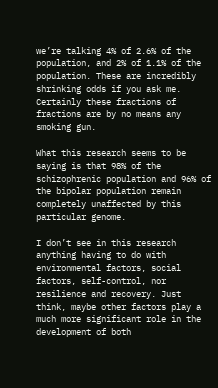we’re talking 4% of 2.6% of the population, and 2% of 1.1% of the population. These are incredibly shrinking odds if you ask me. Certainly these fractions of fractions are by no means any smoking gun.

What this research seems to be saying is that 98% of the schizophrenic population and 96% of the bipolar population remain completely unaffected by this particular genome.

I don’t see in this research anything having to do with environmental factors, social factors, self-control, nor resilience and recovery. Just think, maybe other factors play a much more significant role in the development of both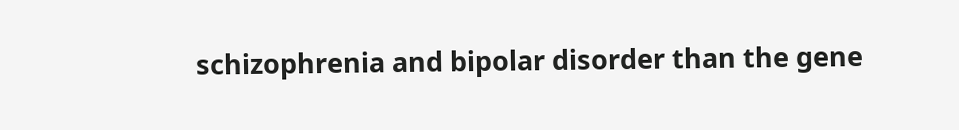schizophrenia and bipolar disorder than the gene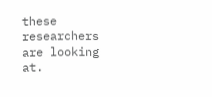these researchers are looking at.